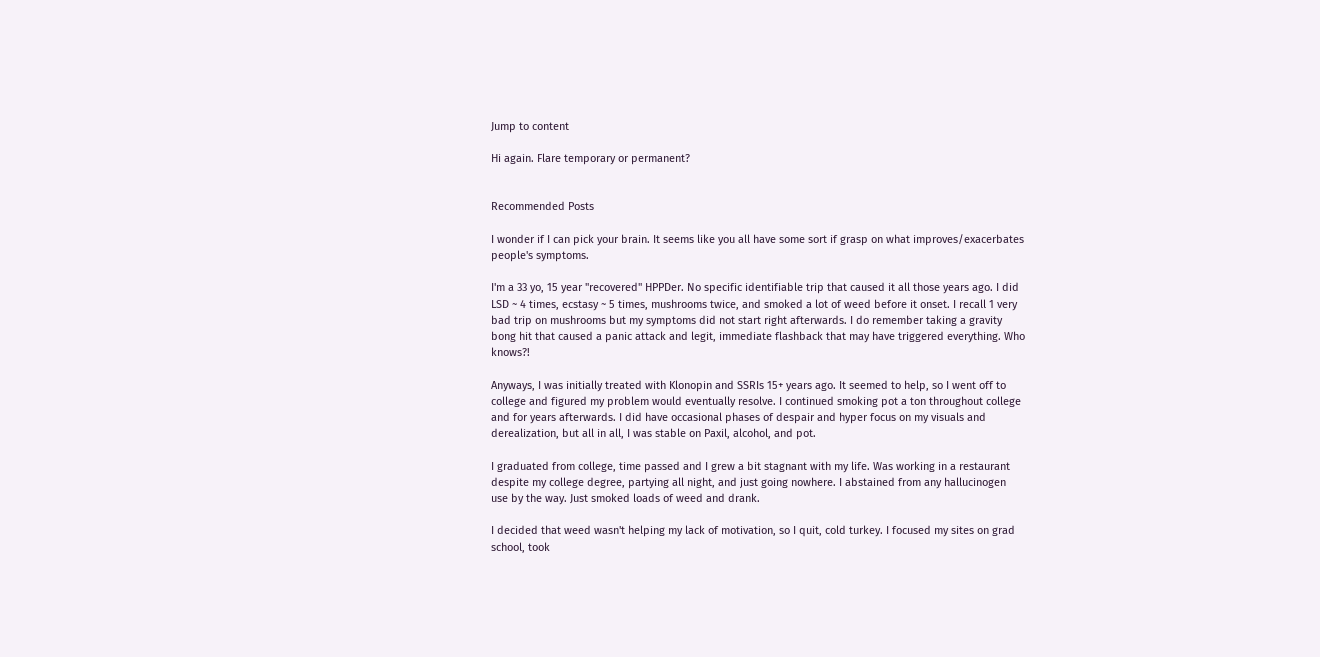Jump to content

Hi again. Flare temporary or permanent?


Recommended Posts

I wonder if I can pick your brain. It seems like you all have some sort if grasp on what improves/exacerbates people's symptoms.

I'm a 33 yo, 15 year "recovered" HPPDer. No specific identifiable trip that caused it all those years ago. I did LSD ~ 4 times, ecstasy ~ 5 times, mushrooms twice, and smoked a lot of weed before it onset. I recall 1 very bad trip on mushrooms but my symptoms did not start right afterwards. I do remember taking a gravity bong hit that caused a panic attack and legit, immediate flashback that may have triggered everything. Who knows?!

Anyways, I was initially treated with Klonopin and SSRIs 15+ years ago. It seemed to help, so I went off to college and figured my problem would eventually resolve. I continued smoking pot a ton throughout college and for years afterwards. I did have occasional phases of despair and hyper focus on my visuals and derealization, but all in all, I was stable on Paxil, alcohol, and pot.

I graduated from college, time passed and I grew a bit stagnant with my life. Was working in a restaurant despite my college degree, partying all night, and just going nowhere. I abstained from any hallucinogen use by the way. Just smoked loads of weed and drank.

I decided that weed wasn't helping my lack of motivation, so I quit, cold turkey. I focused my sites on grad school, took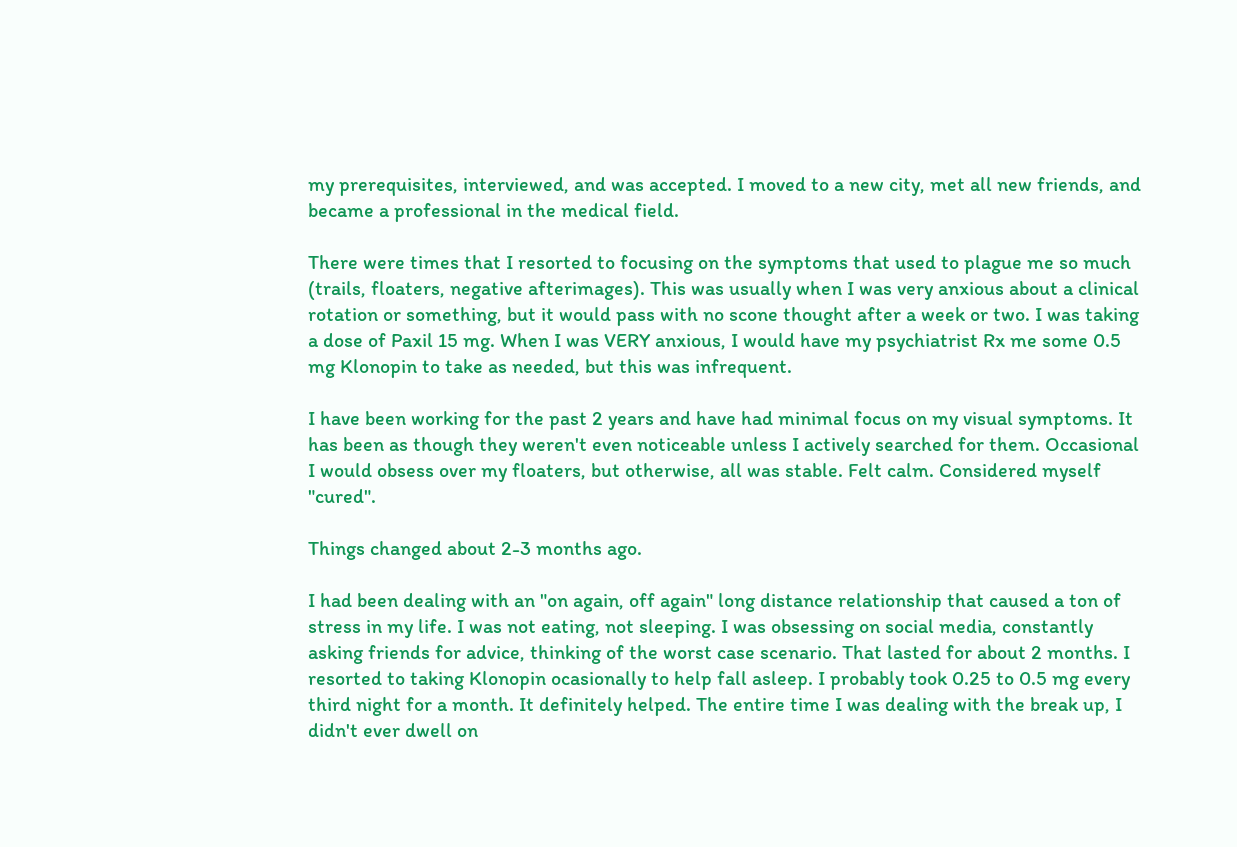my prerequisites, interviewed, and was accepted. I moved to a new city, met all new friends, and became a professional in the medical field.

There were times that I resorted to focusing on the symptoms that used to plague me so much (trails, floaters, negative afterimages). This was usually when I was very anxious about a clinical rotation or something, but it would pass with no scone thought after a week or two. I was taking a dose of Paxil 15 mg. When I was VERY anxious, I would have my psychiatrist Rx me some 0.5 mg Klonopin to take as needed, but this was infrequent.

I have been working for the past 2 years and have had minimal focus on my visual symptoms. It has been as though they weren't even noticeable unless I actively searched for them. Occasional I would obsess over my floaters, but otherwise, all was stable. Felt calm. Considered myself "cured".

Things changed about 2-3 months ago.

I had been dealing with an "on again, off again" long distance relationship that caused a ton of stress in my life. I was not eating, not sleeping. I was obsessing on social media, constantly asking friends for advice, thinking of the worst case scenario. That lasted for about 2 months. I resorted to taking Klonopin ocasionally to help fall asleep. I probably took 0.25 to 0.5 mg every third night for a month. It definitely helped. The entire time I was dealing with the break up, I didn't ever dwell on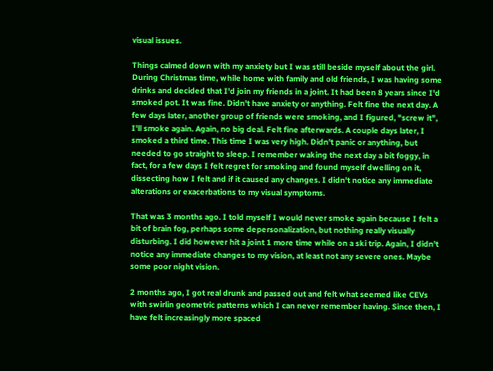visual issues.

Things calmed down with my anxiety but I was still beside myself about the girl. During Christmas time, while home with family and old friends, I was having some drinks and decided that I'd join my friends in a joint. It had been 8 years since I'd smoked pot. It was fine. Didn't have anxiety or anything. Felt fine the next day. A few days later, another group of friends were smoking, and I figured, "screw it", I'll smoke again. Again, no big deal. Felt fine afterwards. A couple days later, I smoked a third time. This time I was very high. Didn't panic or anything, but needed to go straight to sleep. I remember waking the next day a bit foggy, in fact, for a few days I felt regret for smoking and found myself dwelling on it, dissecting how I felt and if it caused any changes. I didn't notice any immediate alterations or exacerbations to my visual symptoms.

That was 3 months ago. I told myself I would never smoke again because I felt a bit of brain fog, perhaps some depersonalization, but nothing really visually disturbing. I did however hit a joint 1 more time while on a ski trip. Again, I didn't notice any immediate changes to my vision, at least not any severe ones. Maybe some poor night vision.

2 months ago, I got real drunk and passed out and felt what seemed like CEVs with swirlin geometric patterns which I can never remember having. Since then, I have felt increasingly more spaced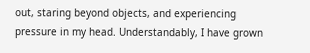out, staring beyond objects, and experiencing pressure in my head. Understandably, I have grown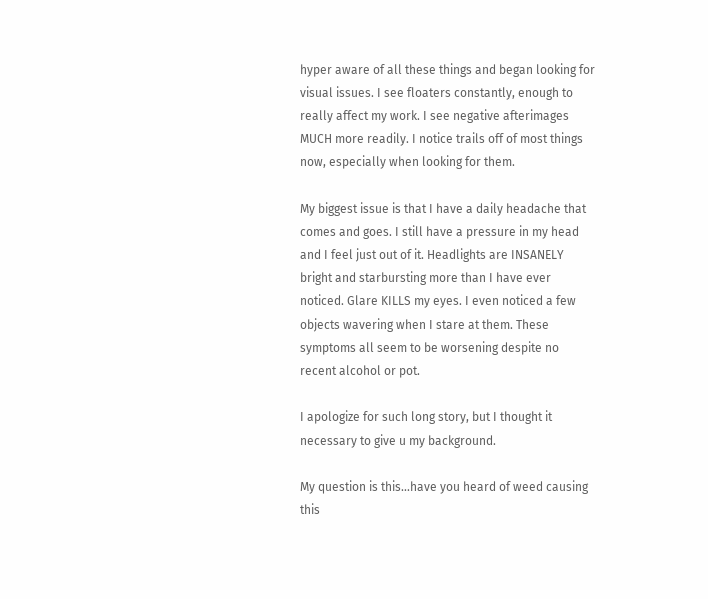hyper aware of all these things and began looking for visual issues. I see floaters constantly, enough to really affect my work. I see negative afterimages MUCH more readily. I notice trails off of most things now, especially when looking for them.

My biggest issue is that I have a daily headache that comes and goes. I still have a pressure in my head and I feel just out of it. Headlights are INSANELY bright and starbursting more than I have ever noticed. Glare KILLS my eyes. I even noticed a few objects wavering when I stare at them. These symptoms all seem to be worsening despite no recent alcohol or pot.

I apologize for such long story, but I thought it necessary to give u my background.

My question is this...have you heard of weed causing this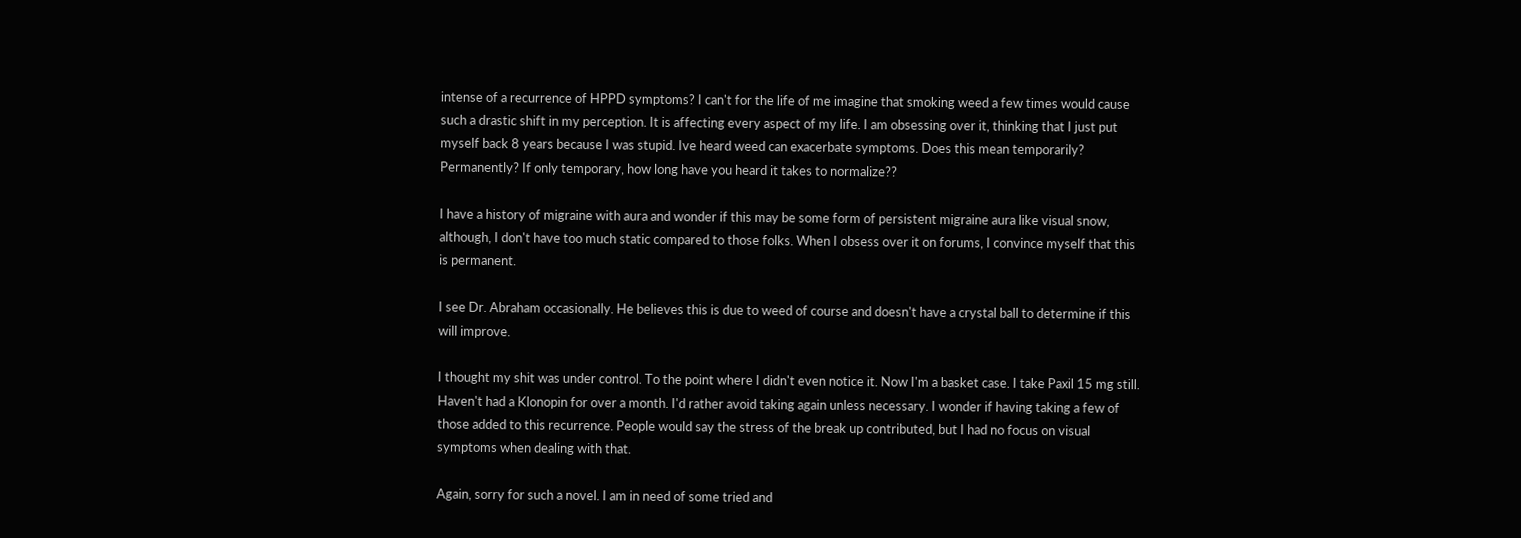intense of a recurrence of HPPD symptoms? I can't for the life of me imagine that smoking weed a few times would cause such a drastic shift in my perception. It is affecting every aspect of my life. I am obsessing over it, thinking that I just put myself back 8 years because I was stupid. Ive heard weed can exacerbate symptoms. Does this mean temporarily? Permanently? If only temporary, how long have you heard it takes to normalize??

I have a history of migraine with aura and wonder if this may be some form of persistent migraine aura like visual snow, although, I don't have too much static compared to those folks. When I obsess over it on forums, I convince myself that this is permanent.

I see Dr. Abraham occasionally. He believes this is due to weed of course and doesn't have a crystal ball to determine if this will improve.

I thought my shit was under control. To the point where I didn't even notice it. Now I'm a basket case. I take Paxil 15 mg still. Haven't had a Klonopin for over a month. I'd rather avoid taking again unless necessary. I wonder if having taking a few of those added to this recurrence. People would say the stress of the break up contributed, but I had no focus on visual symptoms when dealing with that.

Again, sorry for such a novel. I am in need of some tried and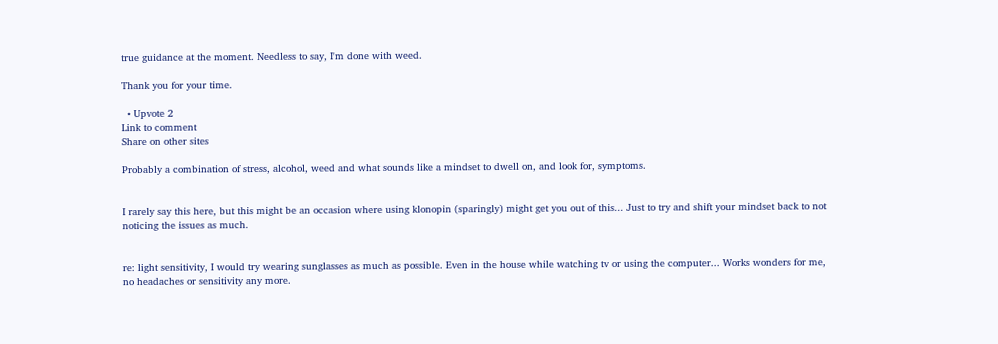true guidance at the moment. Needless to say, I'm done with weed.

Thank you for your time.

  • Upvote 2
Link to comment
Share on other sites

Probably a combination of stress, alcohol, weed and what sounds like a mindset to dwell on, and look for, symptoms.


I rarely say this here, but this might be an occasion where using klonopin (sparingly) might get you out of this... Just to try and shift your mindset back to not noticing the issues as much.


re: light sensitivity, I would try wearing sunglasses as much as possible. Even in the house while watching tv or using the computer... Works wonders for me, no headaches or sensitivity any more.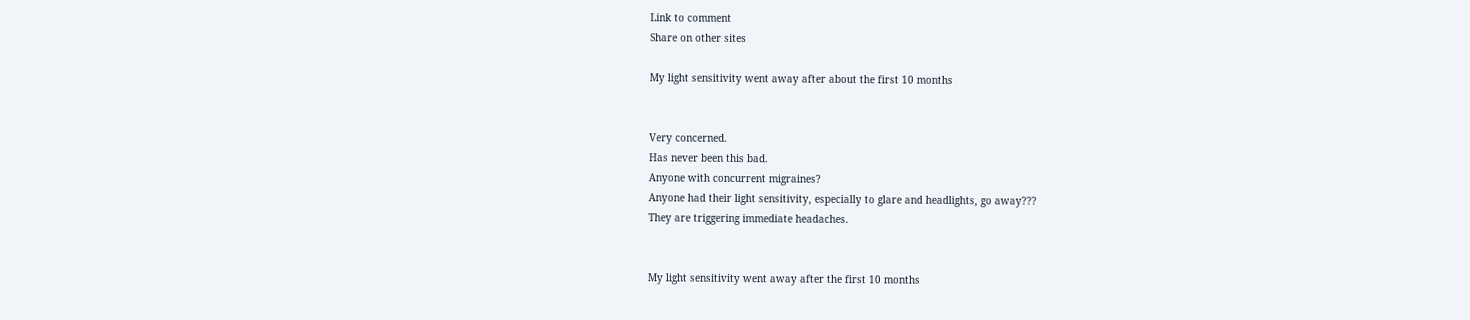Link to comment
Share on other sites

My light sensitivity went away after about the first 10 months


Very concerned.
Has never been this bad.
Anyone with concurrent migraines?
Anyone had their light sensitivity, especially to glare and headlights, go away???
They are triggering immediate headaches.


My light sensitivity went away after the first 10 months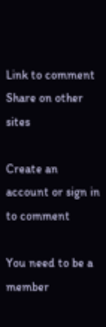Link to comment
Share on other sites

Create an account or sign in to comment

You need to be a member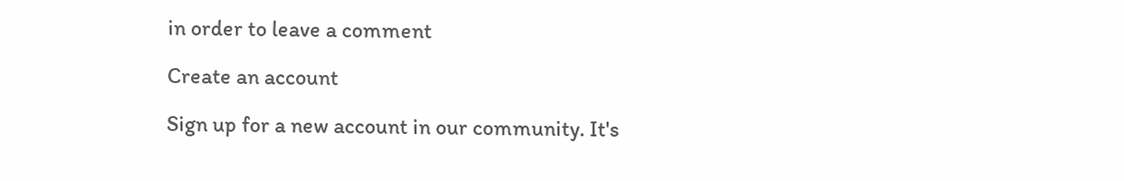in order to leave a comment

Create an account

Sign up for a new account in our community. It's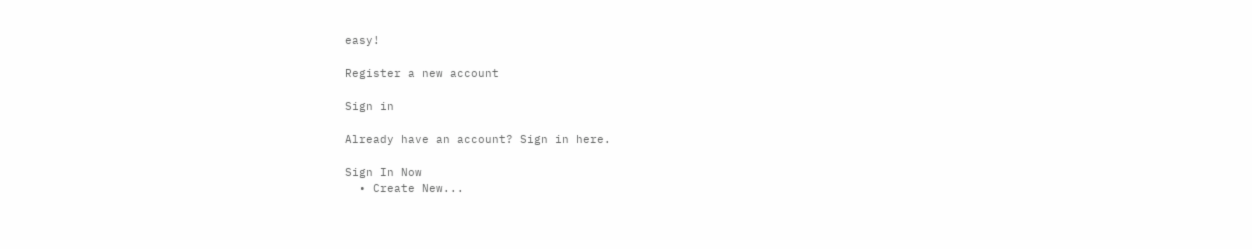easy!

Register a new account

Sign in

Already have an account? Sign in here.

Sign In Now
  • Create New...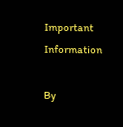Important Information

By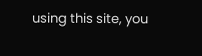using this site, you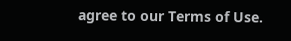agree to our Terms of Use.